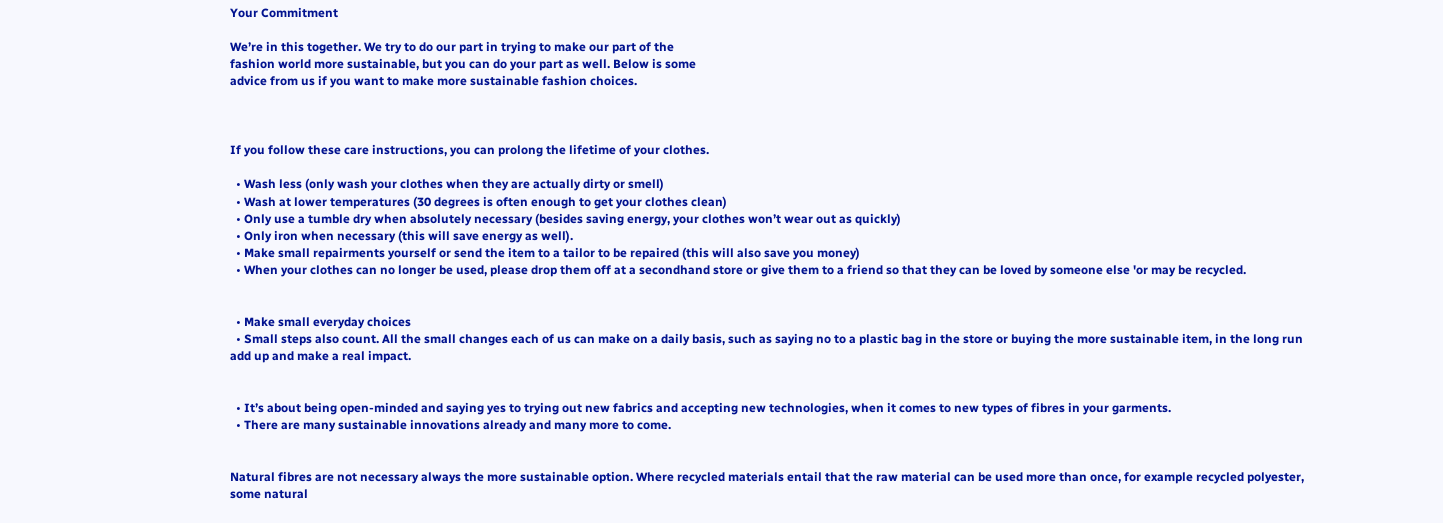Your Commitment

We’re in this together. We try to do our part in trying to make our part of the
fashion world more sustainable, but you can do your part as well. Below is some
advice from us if you want to make more sustainable fashion choices.



If you follow these care instructions, you can prolong the lifetime of your clothes.

  • Wash less (only wash your clothes when they are actually dirty or smell)
  • Wash at lower temperatures (30 degrees is often enough to get your clothes clean)
  • Only use a tumble dry when absolutely necessary (besides saving energy, your clothes won’t wear out as quickly)
  • Only iron when necessary (this will save energy as well).
  • Make small repairments yourself or send the item to a tailor to be repaired (this will also save you money)
  • When your clothes can no longer be used, please drop them off at a secondhand store or give them to a friend so that they can be loved by someone else 'or may be recycled.


  • Make small everyday choices
  • Small steps also count. All the small changes each of us can make on a daily basis, such as saying no to a plastic bag in the store or buying the more sustainable item, in the long run add up and make a real impact.


  • It’s about being open-minded and saying yes to trying out new fabrics and accepting new technologies, when it comes to new types of fibres in your garments.
  • There are many sustainable innovations already and many more to come.


Natural fibres are not necessary always the more sustainable option. Where recycled materials entail that the raw material can be used more than once, for example recycled polyester, some natural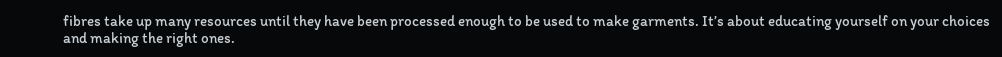fibres take up many resources until they have been processed enough to be used to make garments. It’s about educating yourself on your choices and making the right ones.